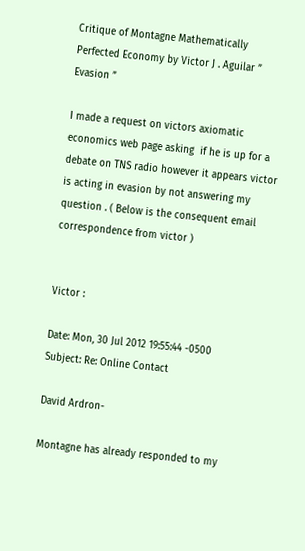Critique of Montagne Mathematically Perfected Economy by Victor J . Aguilar ” Evasion ”

I made a request on victors axiomatic economics web page asking  if he is up for a debate on TNS radio however it appears victor is acting in evasion by not answering my question . ( Below is the consequent email correspondence from victor )


Victor :

Date: Mon, 30 Jul 2012 19:55:44 -0500
Subject: Re: Online Contact

David Ardron-

Montagne has already responded to my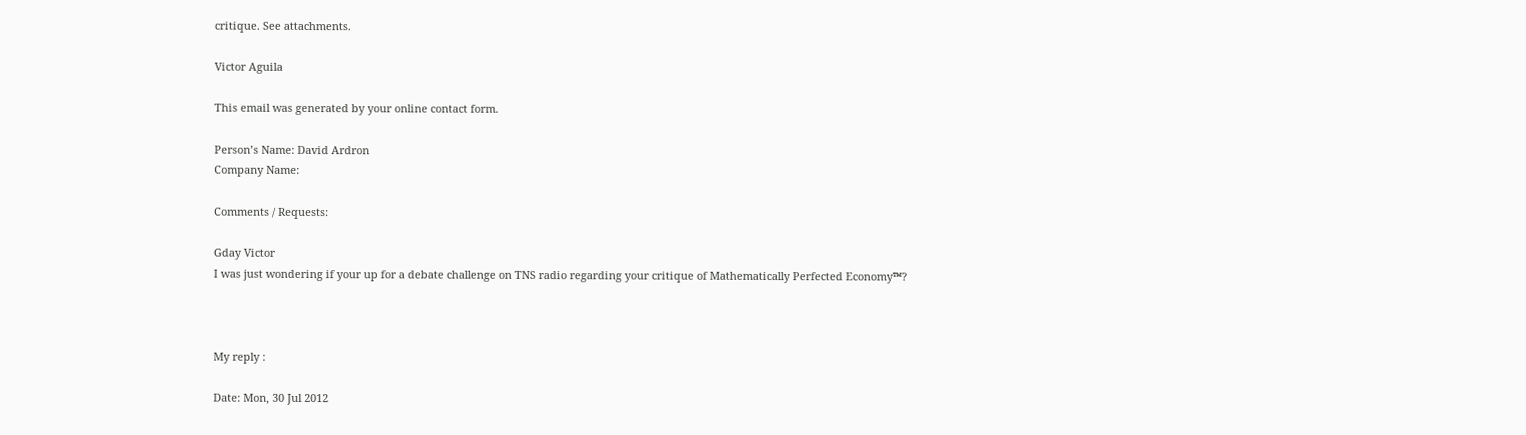critique. See attachments.

Victor Aguila

This email was generated by your online contact form.

Person’s Name: David Ardron
Company Name:

Comments / Requests:

Gday Victor
I was just wondering if your up for a debate challenge on TNS radio regarding your critique of Mathematically Perfected Economy™?



My reply :

Date: Mon, 30 Jul 2012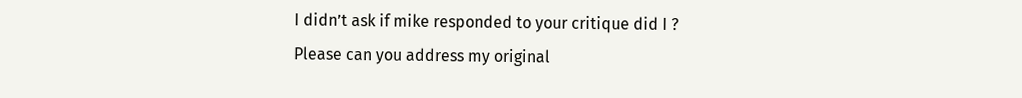I didn’t ask if mike responded to your critique did I ?
Please can you address my original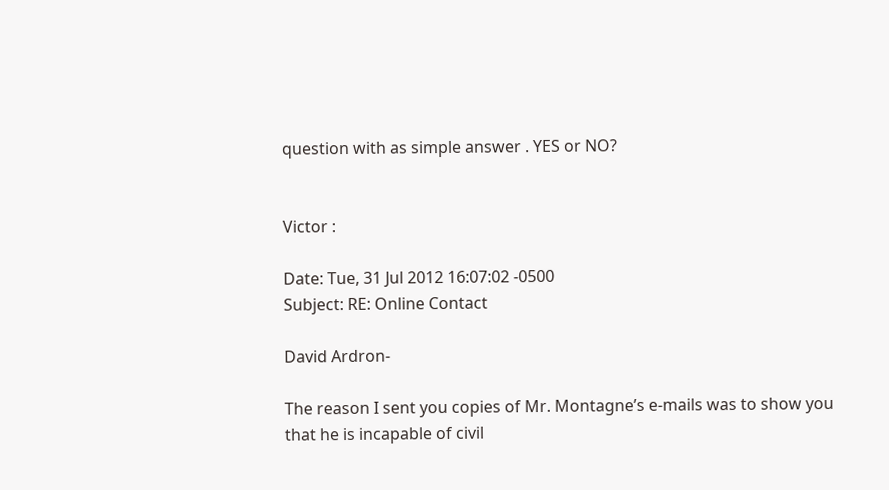question with as simple answer . YES or NO?


Victor :

Date: Tue, 31 Jul 2012 16:07:02 -0500
Subject: RE: Online Contact

David Ardron-

The reason I sent you copies of Mr. Montagne’s e-mails was to show you  that he is incapable of civil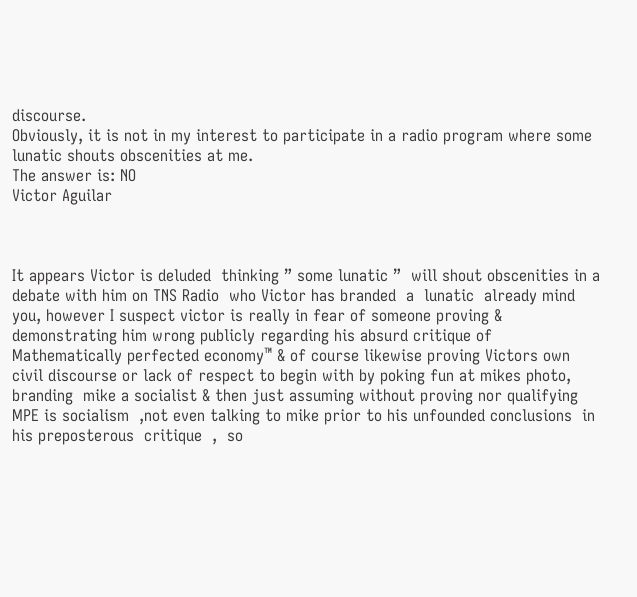discourse.
Obviously, it is not in my interest to participate in a radio program where some lunatic shouts obscenities at me.
The answer is: NO
Victor Aguilar



It appears Victor is deluded  thinking ” some lunatic ”  will shout obscenities in a debate with him on TNS Radio  who Victor has branded  a  lunatic  already mind you, however I suspect victor is really in fear of someone proving & demonstrating him wrong publicly regarding his absurd critique of Mathematically perfected economy™ & of course likewise proving Victors own civil discourse or lack of respect to begin with by poking fun at mikes photo,  branding  mike a socialist & then just assuming without proving nor qualifying  MPE is socialism  ,not even talking to mike prior to his unfounded conclusions  in his preposterous  critique  ,  so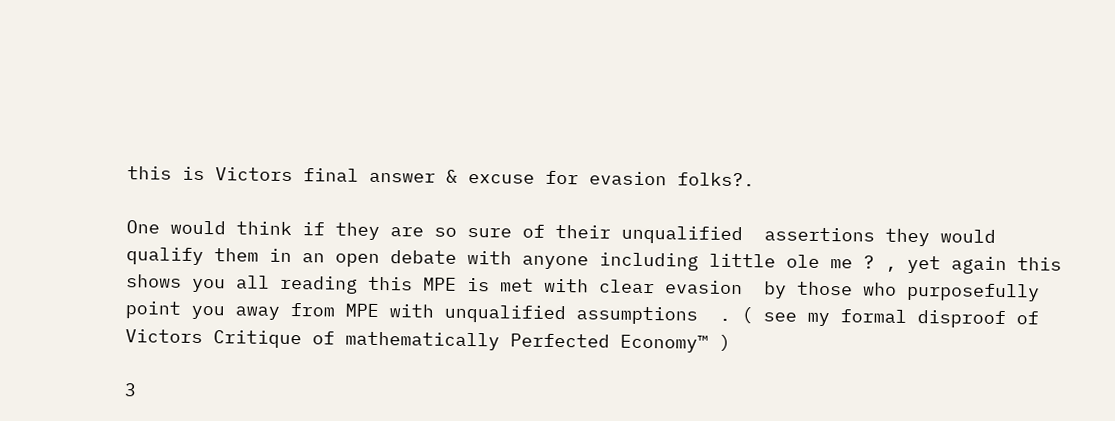this is Victors final answer & excuse for evasion folks?.

One would think if they are so sure of their unqualified  assertions they would qualify them in an open debate with anyone including little ole me ? , yet again this shows you all reading this MPE is met with clear evasion  by those who purposefully  point you away from MPE with unqualified assumptions  . ( see my formal disproof of Victors Critique of mathematically Perfected Economy™ )

3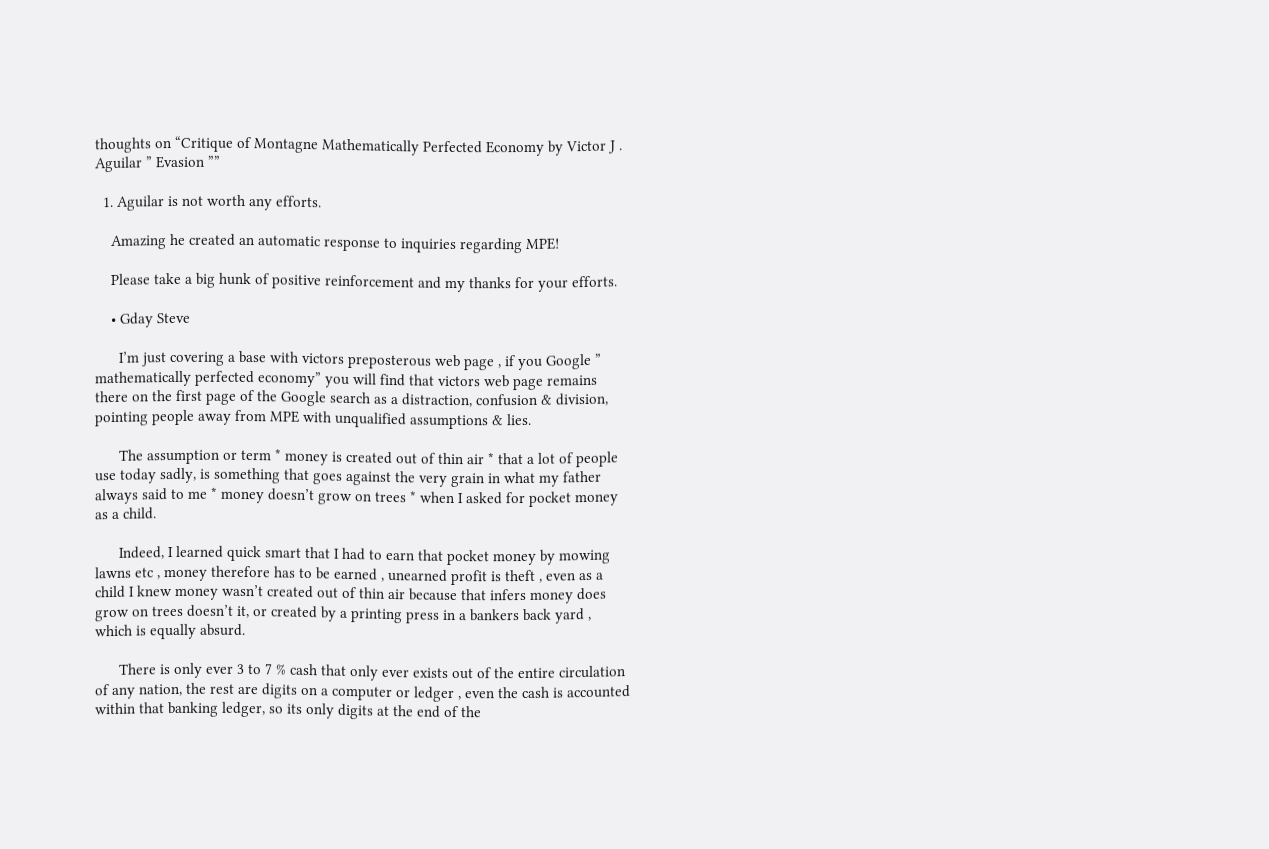thoughts on “Critique of Montagne Mathematically Perfected Economy by Victor J . Aguilar ” Evasion ””

  1. Aguilar is not worth any efforts.

    Amazing he created an automatic response to inquiries regarding MPE!

    Please take a big hunk of positive reinforcement and my thanks for your efforts.

    • Gday Steve

      I’m just covering a base with victors preposterous web page , if you Google ” mathematically perfected economy” you will find that victors web page remains there on the first page of the Google search as a distraction, confusion & division, pointing people away from MPE with unqualified assumptions & lies.

      The assumption or term * money is created out of thin air * that a lot of people use today sadly, is something that goes against the very grain in what my father always said to me * money doesn’t grow on trees * when I asked for pocket money as a child.

      Indeed, I learned quick smart that I had to earn that pocket money by mowing lawns etc , money therefore has to be earned , unearned profit is theft , even as a child I knew money wasn’t created out of thin air because that infers money does grow on trees doesn’t it, or created by a printing press in a bankers back yard , which is equally absurd.

      There is only ever 3 to 7 % cash that only ever exists out of the entire circulation of any nation, the rest are digits on a computer or ledger , even the cash is accounted within that banking ledger, so its only digits at the end of the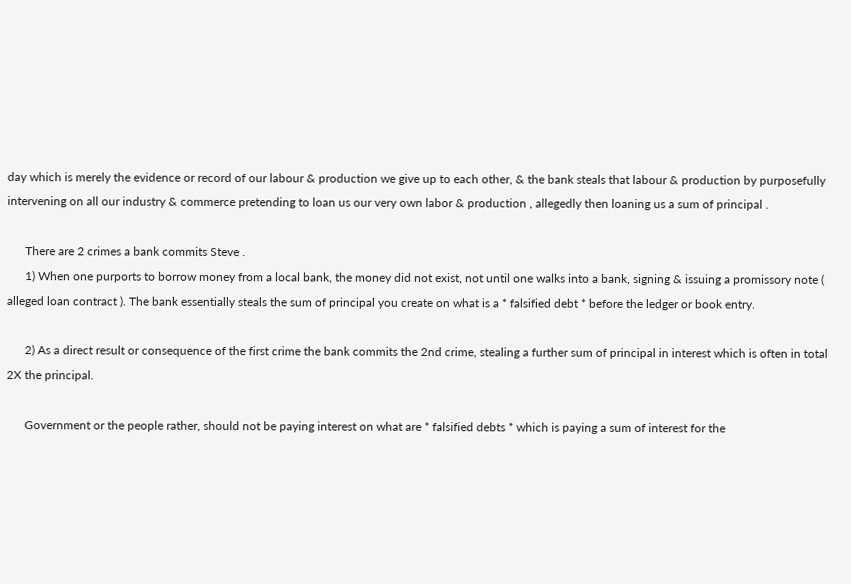day which is merely the evidence or record of our labour & production we give up to each other, & the bank steals that labour & production by purposefully intervening on all our industry & commerce pretending to loan us our very own labor & production , allegedly then loaning us a sum of principal .

      There are 2 crimes a bank commits Steve .
      1) When one purports to borrow money from a local bank, the money did not exist, not until one walks into a bank, signing & issuing a promissory note ( alleged loan contract ). The bank essentially steals the sum of principal you create on what is a * falsified debt * before the ledger or book entry.

      2) As a direct result or consequence of the first crime the bank commits the 2nd crime, stealing a further sum of principal in interest which is often in total 2X the principal.

      Government or the people rather, should not be paying interest on what are * falsified debts * which is paying a sum of interest for the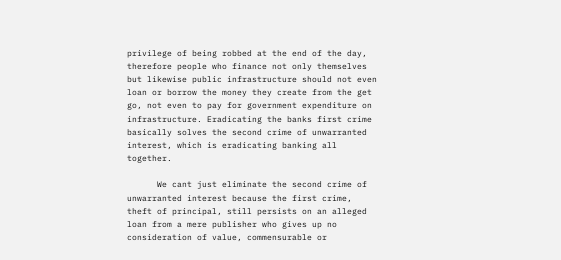privilege of being robbed at the end of the day, therefore people who finance not only themselves but likewise public infrastructure should not even loan or borrow the money they create from the get go, not even to pay for government expenditure on infrastructure. Eradicating the banks first crime basically solves the second crime of unwarranted interest, which is eradicating banking all together.

      We cant just eliminate the second crime of unwarranted interest because the first crime, theft of principal, still persists on an alleged loan from a mere publisher who gives up no consideration of value, commensurable or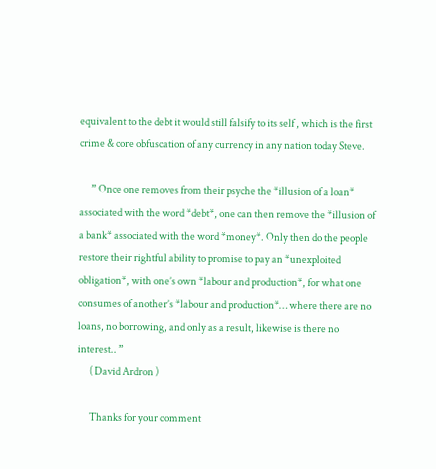equivalent to the debt it would still falsify to its self , which is the first crime & core obfuscation of any currency in any nation today Steve.

      ” Once one removes from their psyche the *illusion of a loan* associated with the word *debt*, one can then remove the *illusion of a bank* associated with the word *money*. Only then do the people restore their rightful ability to promise to pay an *unexploited obligation*, with one’s own *labour and production*, for what one consumes of another’s *labour and production*… where there are no loans, no borrowing, and only as a result, likewise is there no interest.. ”
      ( David Ardron )

      Thanks for your comment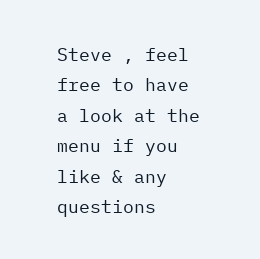Steve , feel free to have a look at the menu if you like & any questions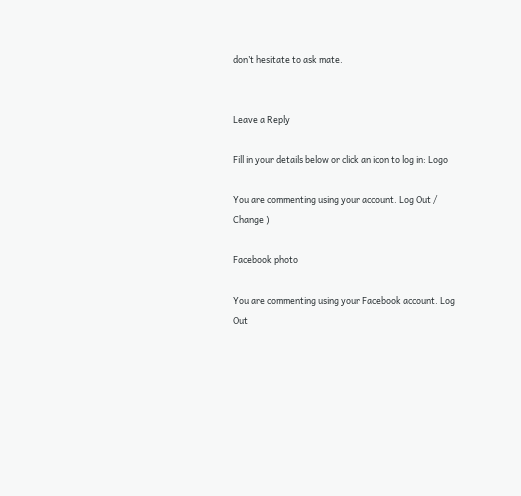don’t hesitate to ask mate.


Leave a Reply

Fill in your details below or click an icon to log in: Logo

You are commenting using your account. Log Out /  Change )

Facebook photo

You are commenting using your Facebook account. Log Out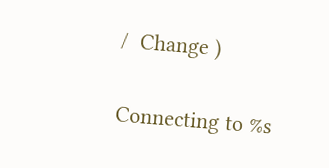/  Change )

Connecting to %s